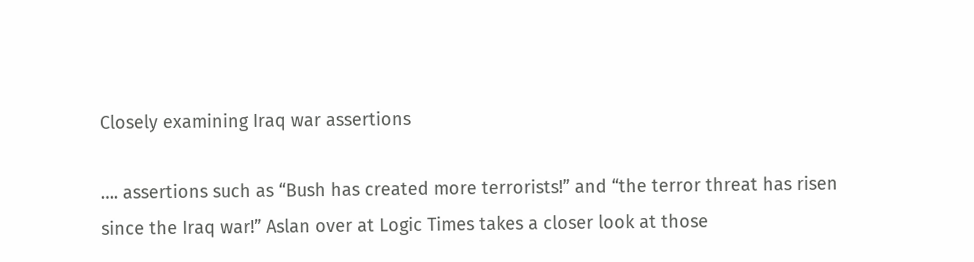Closely examining Iraq war assertions

…. assertions such as “Bush has created more terrorists!” and “the terror threat has risen since the Iraq war!” Aslan over at Logic Times takes a closer look at those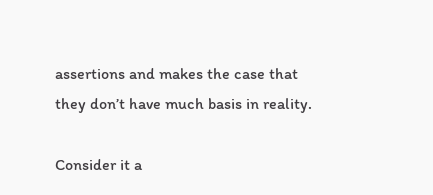assertions and makes the case that they don’t have much basis in reality.

Consider it a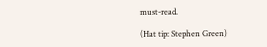must-read.

(Hat tip: Stephen Green)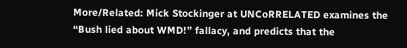More/Related: Mick Stockinger at UNCoRRELATED examines the “Bush lied about WMD!” fallacy, and predicts that the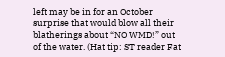left may be in for an October surprise that would blow all their blatherings about “NO WMD!” out of the water. (Hat tip: ST reader Fat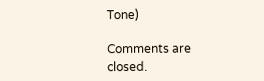Tone)

Comments are closed.